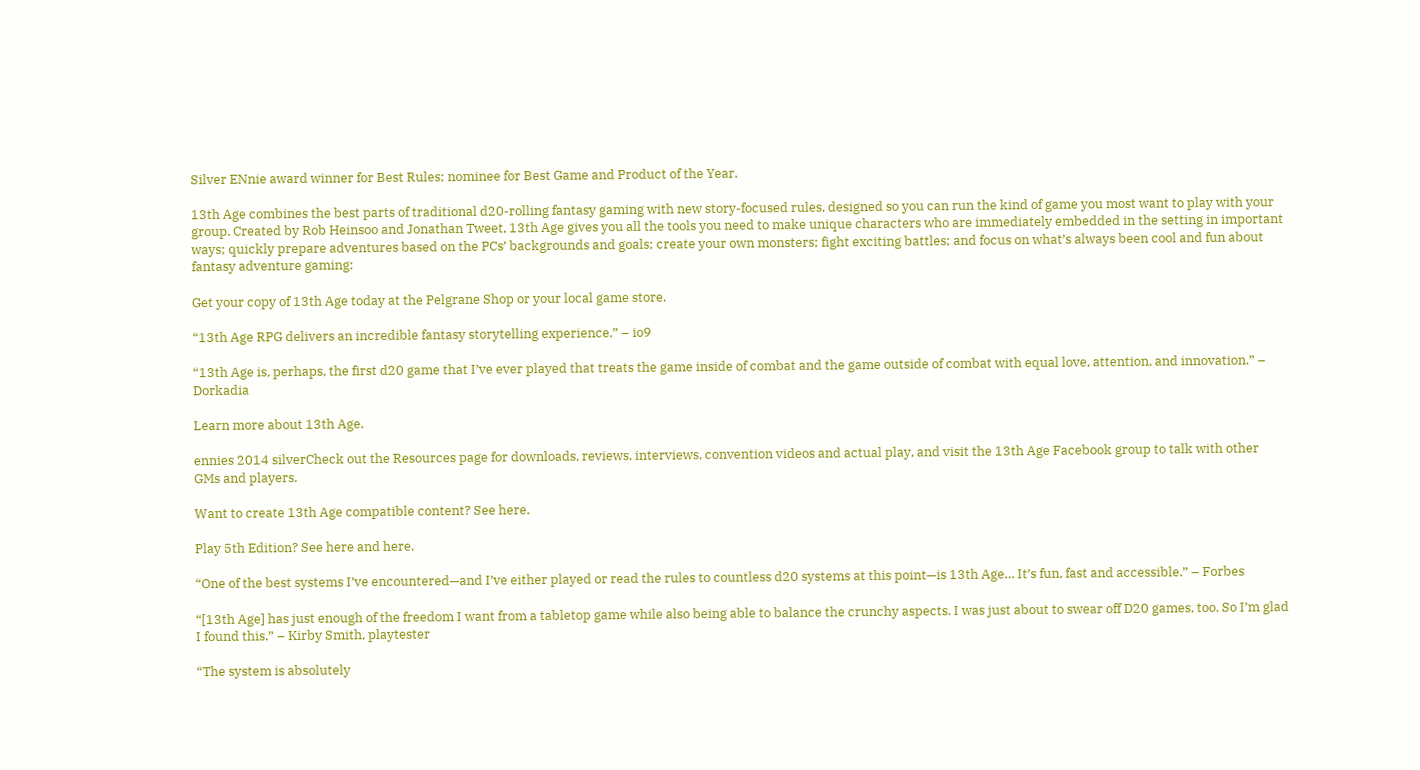Silver ENnie award winner for Best Rules; nominee for Best Game and Product of the Year.

13th Age combines the best parts of traditional d20-rolling fantasy gaming with new story-focused rules, designed so you can run the kind of game you most want to play with your group. Created by Rob Heinsoo and Jonathan Tweet, 13th Age gives you all the tools you need to make unique characters who are immediately embedded in the setting in important ways; quickly prepare adventures based on the PCs’ backgrounds and goals; create your own monsters; fight exciting battles; and focus on what’s always been cool and fun about fantasy adventure gaming:

Get your copy of 13th Age today at the Pelgrane Shop or your local game store.

“13th Age RPG delivers an incredible fantasy storytelling experience.” – io9

“13th Age is, perhaps, the first d20 game that I’ve ever played that treats the game inside of combat and the game outside of combat with equal love, attention, and innovation.” – Dorkadia

Learn more about 13th Age.

ennies 2014 silverCheck out the Resources page for downloads, reviews, interviews, convention videos and actual play, and visit the 13th Age Facebook group to talk with other GMs and players.

Want to create 13th Age compatible content? See here.

Play 5th Edition? See here and here.

“One of the best systems I’ve encountered—and I’ve either played or read the rules to countless d20 systems at this point—is 13th Age… It’s fun, fast and accessible.” – Forbes

“[13th Age] has just enough of the freedom I want from a tabletop game while also being able to balance the crunchy aspects. I was just about to swear off D20 games, too. So I’m glad I found this.” – Kirby Smith, playtester

“The system is absolutely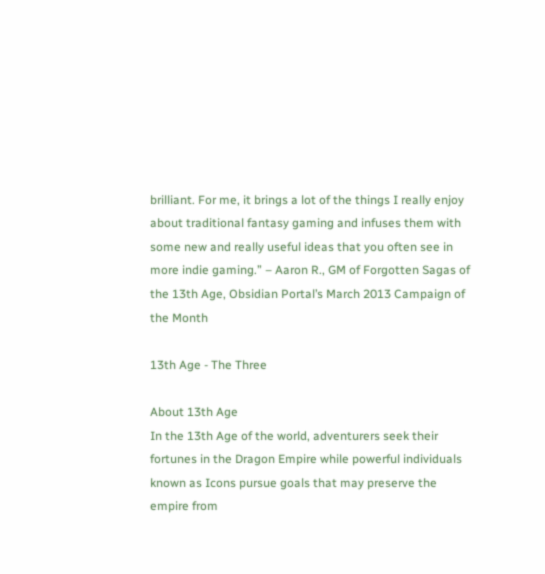brilliant. For me, it brings a lot of the things I really enjoy about traditional fantasy gaming and infuses them with some new and really useful ideas that you often see in more indie gaming.” – Aaron R., GM of Forgotten Sagas of the 13th Age, Obsidian Portal’s March 2013 Campaign of the Month

13th Age - The Three

About 13th Age
In the 13th Age of the world, adventurers seek their fortunes in the Dragon Empire while powerful individuals known as Icons pursue goals that may preserve the empire from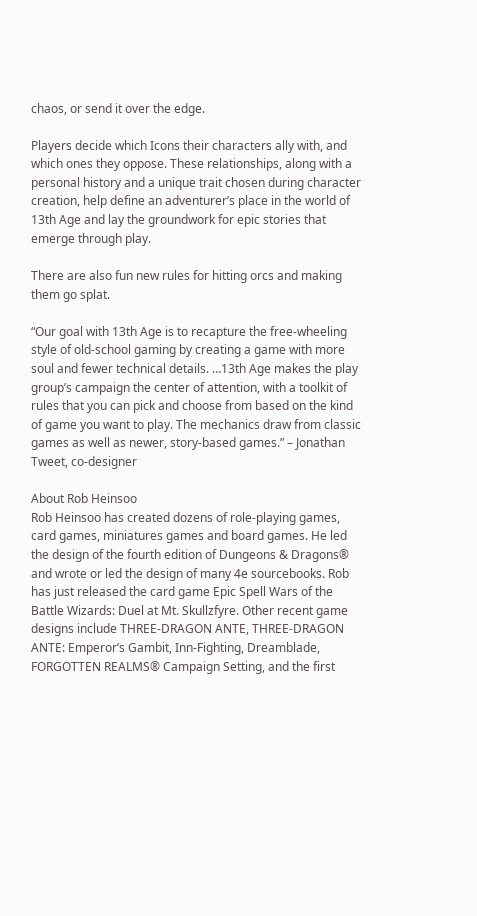chaos, or send it over the edge.

Players decide which Icons their characters ally with, and which ones they oppose. These relationships, along with a personal history and a unique trait chosen during character creation, help define an adventurer’s place in the world of 13th Age and lay the groundwork for epic stories that emerge through play.

There are also fun new rules for hitting orcs and making them go splat.

“Our goal with 13th Age is to recapture the free-wheeling style of old-school gaming by creating a game with more soul and fewer technical details. …13th Age makes the play group’s campaign the center of attention, with a toolkit of rules that you can pick and choose from based on the kind of game you want to play. The mechanics draw from classic games as well as newer, story-based games.” – Jonathan Tweet, co-designer

About Rob Heinsoo
Rob Heinsoo has created dozens of role-playing games, card games, miniatures games and board games. He led the design of the fourth edition of Dungeons & Dragons® and wrote or led the design of many 4e sourcebooks. Rob has just released the card game Epic Spell Wars of the Battle Wizards: Duel at Mt. Skullzfyre. Other recent game designs include THREE-DRAGON ANTE, THREE-DRAGON ANTE: Emperor’s Gambit, Inn-Fighting, Dreamblade, FORGOTTEN REALMS® Campaign Setting, and the first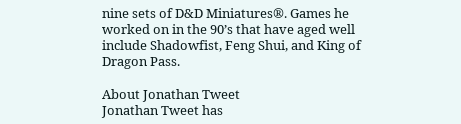nine sets of D&D Miniatures®. Games he worked on in the 90’s that have aged well include Shadowfist, Feng Shui, and King of Dragon Pass.

About Jonathan Tweet
Jonathan Tweet has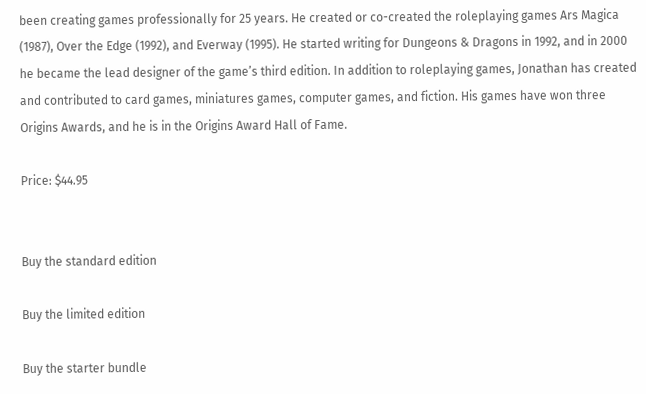been creating games professionally for 25 years. He created or co-created the roleplaying games Ars Magica (1987), Over the Edge (1992), and Everway (1995). He started writing for Dungeons & Dragons in 1992, and in 2000 he became the lead designer of the game’s third edition. In addition to roleplaying games, Jonathan has created and contributed to card games, miniatures games, computer games, and fiction. His games have won three Origins Awards, and he is in the Origins Award Hall of Fame.

Price: $44.95


Buy the standard edition

Buy the limited edition

Buy the starter bundle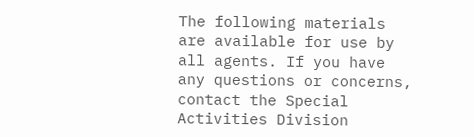The following materials are available for use by all agents. If you have any questions or concerns, contact the Special Activities Division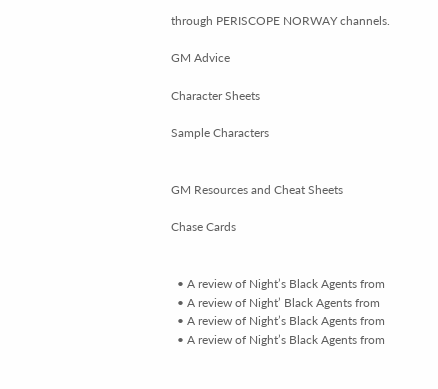through PERISCOPE NORWAY channels.

GM Advice

Character Sheets

Sample Characters


GM Resources and Cheat Sheets

Chase Cards


  • A review of Night’s Black Agents from
  • A review of Night’ Black Agents from
  • A review of Night’s Black Agents from
  • A review of Night’s Black Agents from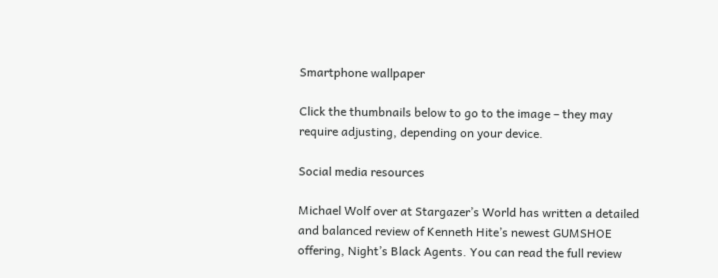Smartphone wallpaper

Click the thumbnails below to go to the image – they may require adjusting, depending on your device.

Social media resources

Michael Wolf over at Stargazer’s World has written a detailed and balanced review of Kenneth Hite’s newest GUMSHOE offering, Night’s Black Agents. You can read the full review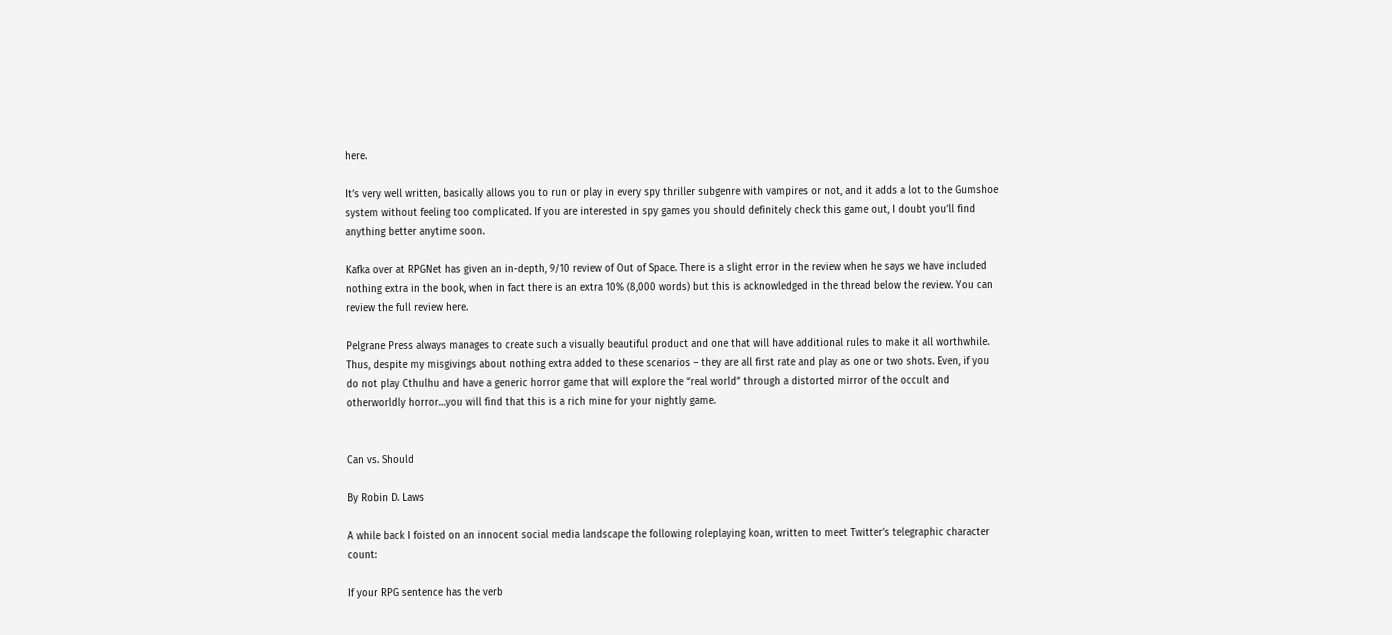here.

It’s very well written, basically allows you to run or play in every spy thriller subgenre with vampires or not, and it adds a lot to the Gumshoe system without feeling too complicated. If you are interested in spy games you should definitely check this game out, I doubt you’ll find anything better anytime soon.

Kafka over at RPGNet has given an in-depth, 9/10 review of Out of Space. There is a slight error in the review when he says we have included nothing extra in the book, when in fact there is an extra 10% (8,000 words) but this is acknowledged in the thread below the review. You can review the full review here.

Pelgrane Press always manages to create such a visually beautiful product and one that will have additional rules to make it all worthwhile. Thus, despite my misgivings about nothing extra added to these scenarios – they are all first rate and play as one or two shots. Even, if you do not play Cthulhu and have a generic horror game that will explore the “real world” through a distorted mirror of the occult and otherworldly horror…you will find that this is a rich mine for your nightly game.


Can vs. Should

By Robin D. Laws

A while back I foisted on an innocent social media landscape the following roleplaying koan, written to meet Twitter’s telegraphic character count:

If your RPG sentence has the verb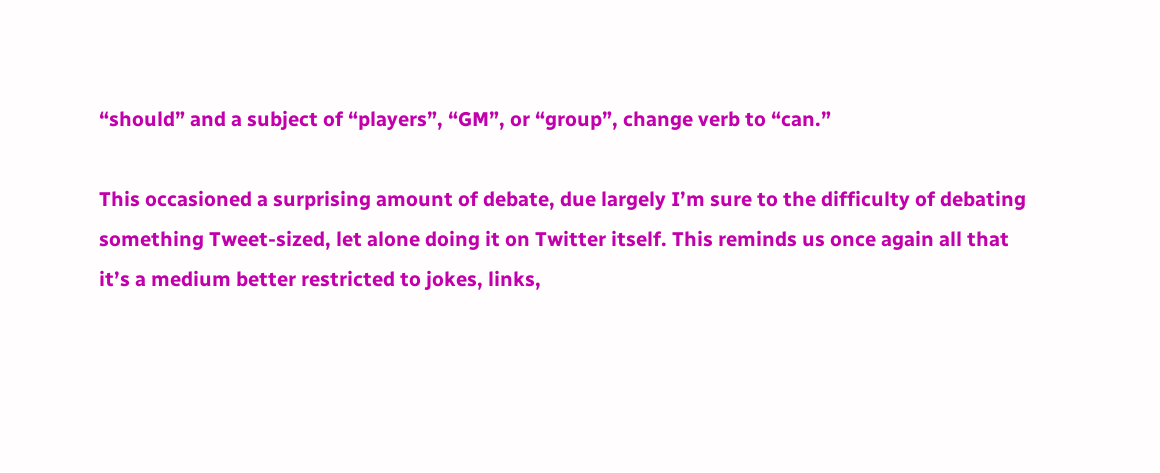“should” and a subject of “players”, “GM”, or “group”, change verb to “can.”

This occasioned a surprising amount of debate, due largely I’m sure to the difficulty of debating something Tweet-sized, let alone doing it on Twitter itself. This reminds us once again all that it’s a medium better restricted to jokes, links,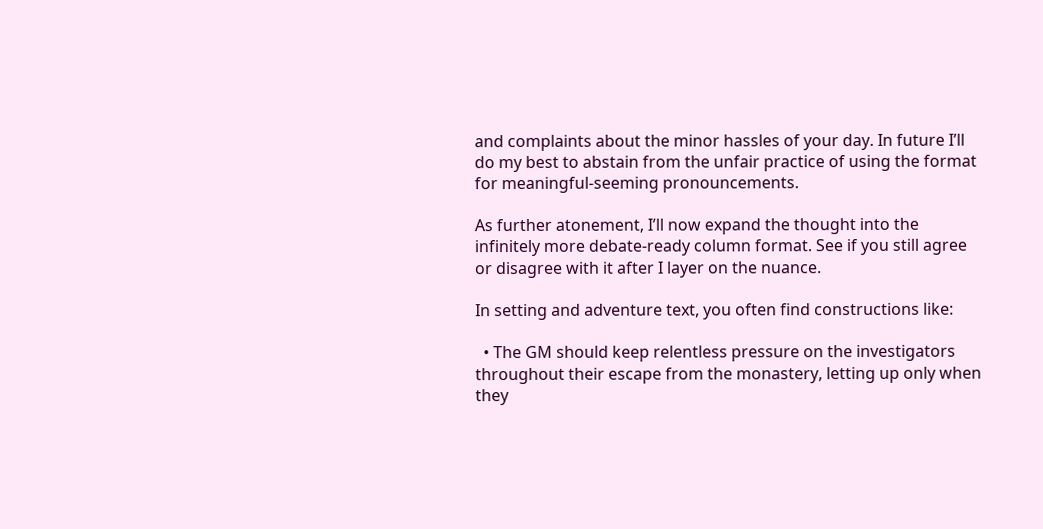and complaints about the minor hassles of your day. In future I’ll do my best to abstain from the unfair practice of using the format for meaningful-seeming pronouncements.

As further atonement, I’ll now expand the thought into the infinitely more debate-ready column format. See if you still agree or disagree with it after I layer on the nuance.

In setting and adventure text, you often find constructions like:

  • The GM should keep relentless pressure on the investigators throughout their escape from the monastery, letting up only when they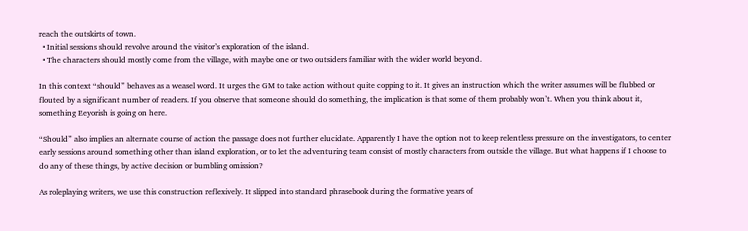reach the outskirts of town.
  • Initial sessions should revolve around the visitor’s exploration of the island.
  • The characters should mostly come from the village, with maybe one or two outsiders familiar with the wider world beyond.

In this context “should” behaves as a weasel word. It urges the GM to take action without quite copping to it. It gives an instruction which the writer assumes will be flubbed or flouted by a significant number of readers. If you observe that someone should do something, the implication is that some of them probably won’t. When you think about it, something Eeyorish is going on here.

“Should” also implies an alternate course of action the passage does not further elucidate. Apparently I have the option not to keep relentless pressure on the investigators, to center early sessions around something other than island exploration, or to let the adventuring team consist of mostly characters from outside the village. But what happens if I choose to do any of these things, by active decision or bumbling omission?

As roleplaying writers, we use this construction reflexively. It slipped into standard phrasebook during the formative years of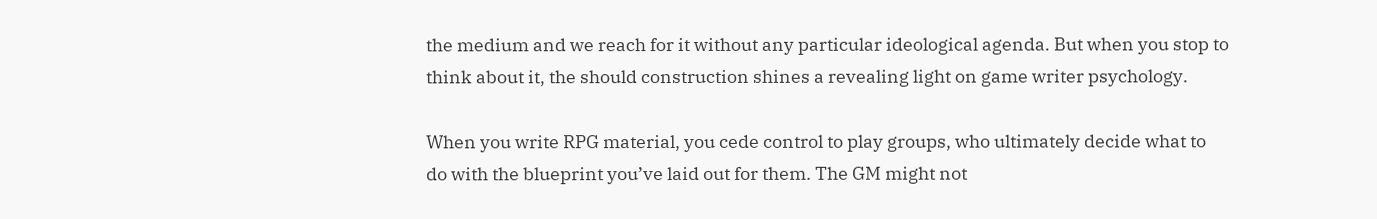the medium and we reach for it without any particular ideological agenda. But when you stop to think about it, the should construction shines a revealing light on game writer psychology.

When you write RPG material, you cede control to play groups, who ultimately decide what to do with the blueprint you’ve laid out for them. The GM might not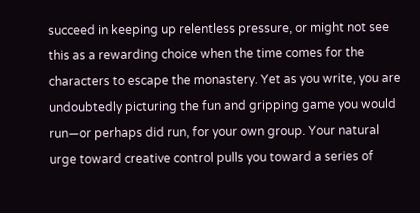succeed in keeping up relentless pressure, or might not see this as a rewarding choice when the time comes for the characters to escape the monastery. Yet as you write, you are undoubtedly picturing the fun and gripping game you would run—or perhaps did run, for your own group. Your natural urge toward creative control pulls you toward a series of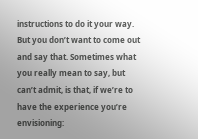instructions to do it your way. But you don’t want to come out and say that. Sometimes what you really mean to say, but can’t admit, is that, if we’re to have the experience you’re envisioning: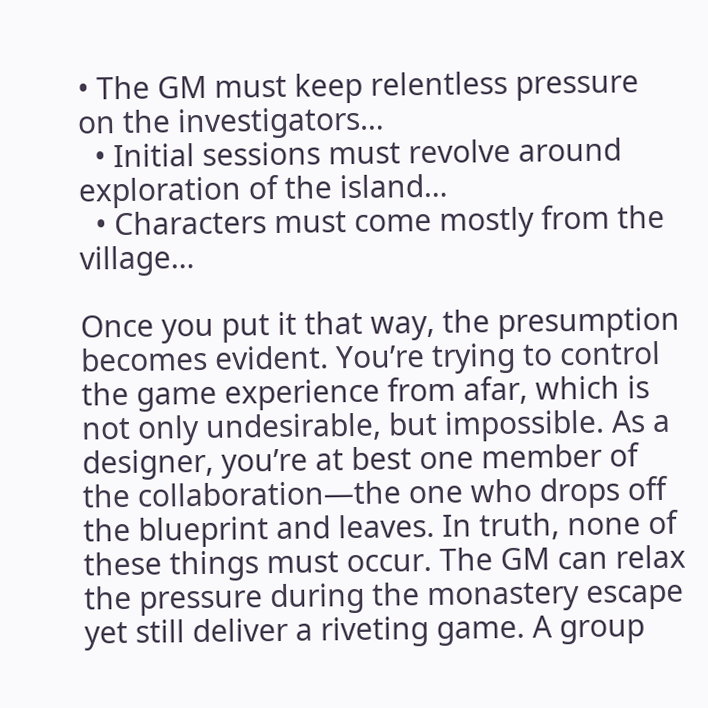• The GM must keep relentless pressure on the investigators…
  • Initial sessions must revolve around exploration of the island…
  • Characters must come mostly from the village…

Once you put it that way, the presumption becomes evident. You’re trying to control the game experience from afar, which is not only undesirable, but impossible. As a designer, you’re at best one member of the collaboration—the one who drops off the blueprint and leaves. In truth, none of these things must occur. The GM can relax the pressure during the monastery escape yet still deliver a riveting game. A group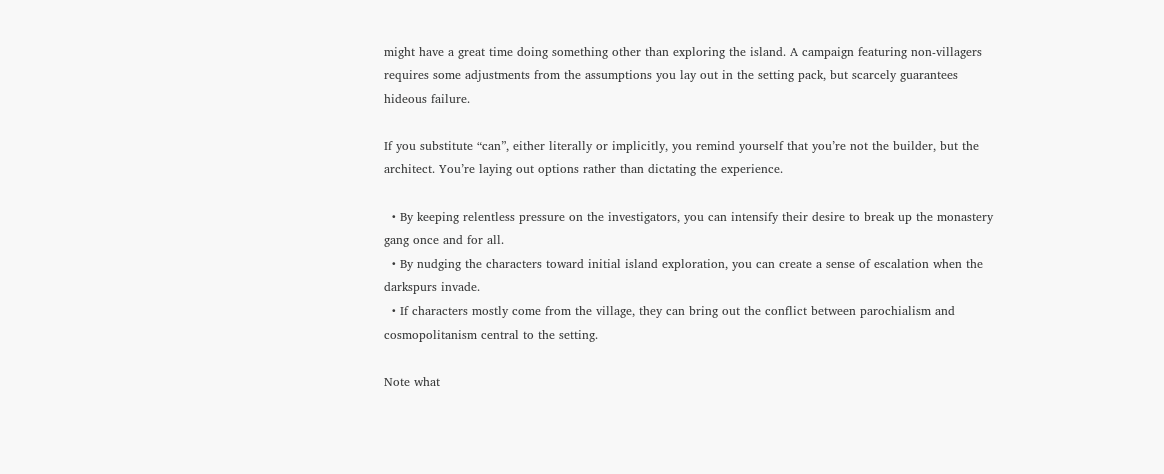might have a great time doing something other than exploring the island. A campaign featuring non-villagers requires some adjustments from the assumptions you lay out in the setting pack, but scarcely guarantees hideous failure.

If you substitute “can”, either literally or implicitly, you remind yourself that you’re not the builder, but the architect. You’re laying out options rather than dictating the experience.

  • By keeping relentless pressure on the investigators, you can intensify their desire to break up the monastery gang once and for all.
  • By nudging the characters toward initial island exploration, you can create a sense of escalation when the darkspurs invade.
  • If characters mostly come from the village, they can bring out the conflict between parochialism and cosmopolitanism central to the setting.

Note what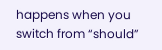happens when you switch from “should”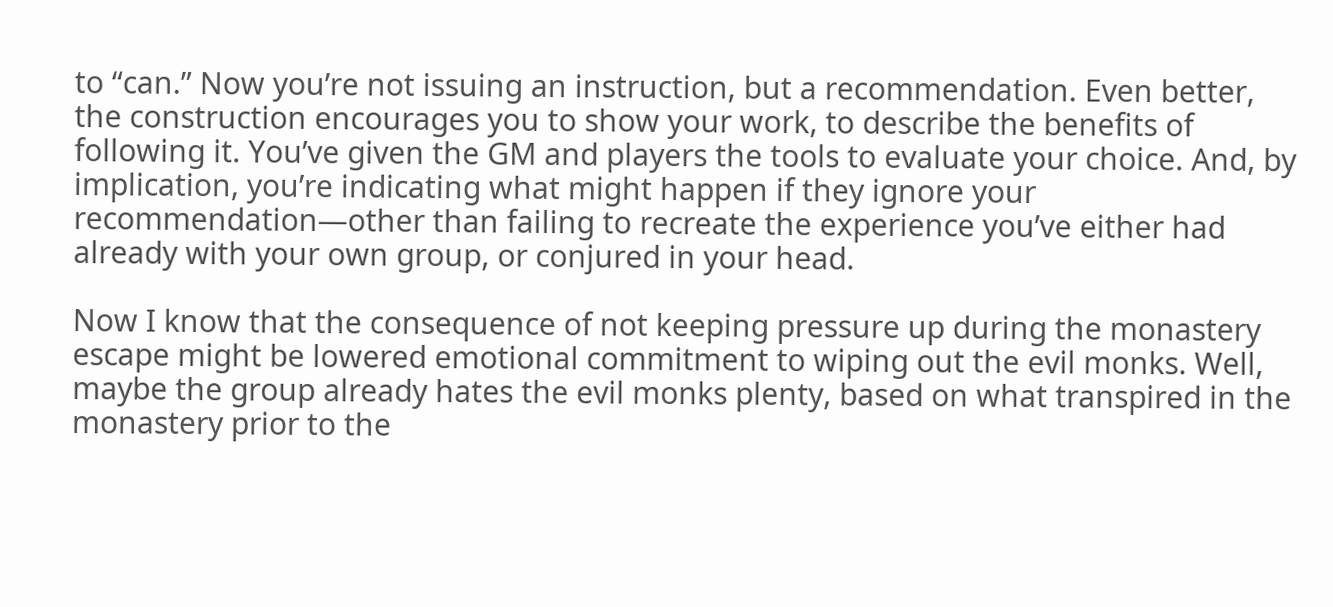to “can.” Now you’re not issuing an instruction, but a recommendation. Even better, the construction encourages you to show your work, to describe the benefits of following it. You’ve given the GM and players the tools to evaluate your choice. And, by implication, you’re indicating what might happen if they ignore your recommendation—other than failing to recreate the experience you’ve either had already with your own group, or conjured in your head.

Now I know that the consequence of not keeping pressure up during the monastery escape might be lowered emotional commitment to wiping out the evil monks. Well, maybe the group already hates the evil monks plenty, based on what transpired in the monastery prior to the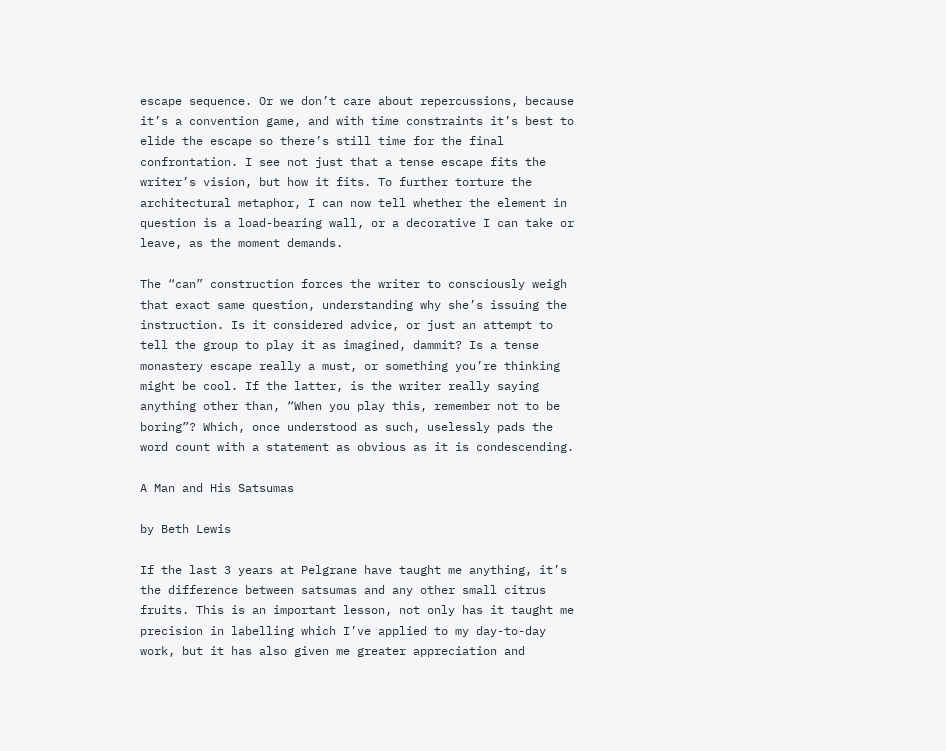escape sequence. Or we don’t care about repercussions, because it’s a convention game, and with time constraints it’s best to elide the escape so there’s still time for the final confrontation. I see not just that a tense escape fits the writer’s vision, but how it fits. To further torture the architectural metaphor, I can now tell whether the element in question is a load-bearing wall, or a decorative I can take or leave, as the moment demands.

The “can” construction forces the writer to consciously weigh that exact same question, understanding why she’s issuing the instruction. Is it considered advice, or just an attempt to tell the group to play it as imagined, dammit? Is a tense monastery escape really a must, or something you’re thinking might be cool. If the latter, is the writer really saying anything other than, “When you play this, remember not to be boring”? Which, once understood as such, uselessly pads the word count with a statement as obvious as it is condescending.

A Man and His Satsumas

by Beth Lewis

If the last 3 years at Pelgrane have taught me anything, it’s the difference between satsumas and any other small citrus fruits. This is an important lesson, not only has it taught me precision in labelling which I’ve applied to my day-to-day work, but it has also given me greater appreciation and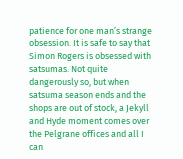patience for one man’s strange obsession. It is safe to say that Simon Rogers is obsessed with satsumas. Not quite dangerously so, but when satsuma season ends and the shops are out of stock, a Jekyll and Hyde moment comes over the Pelgrane offices and all I can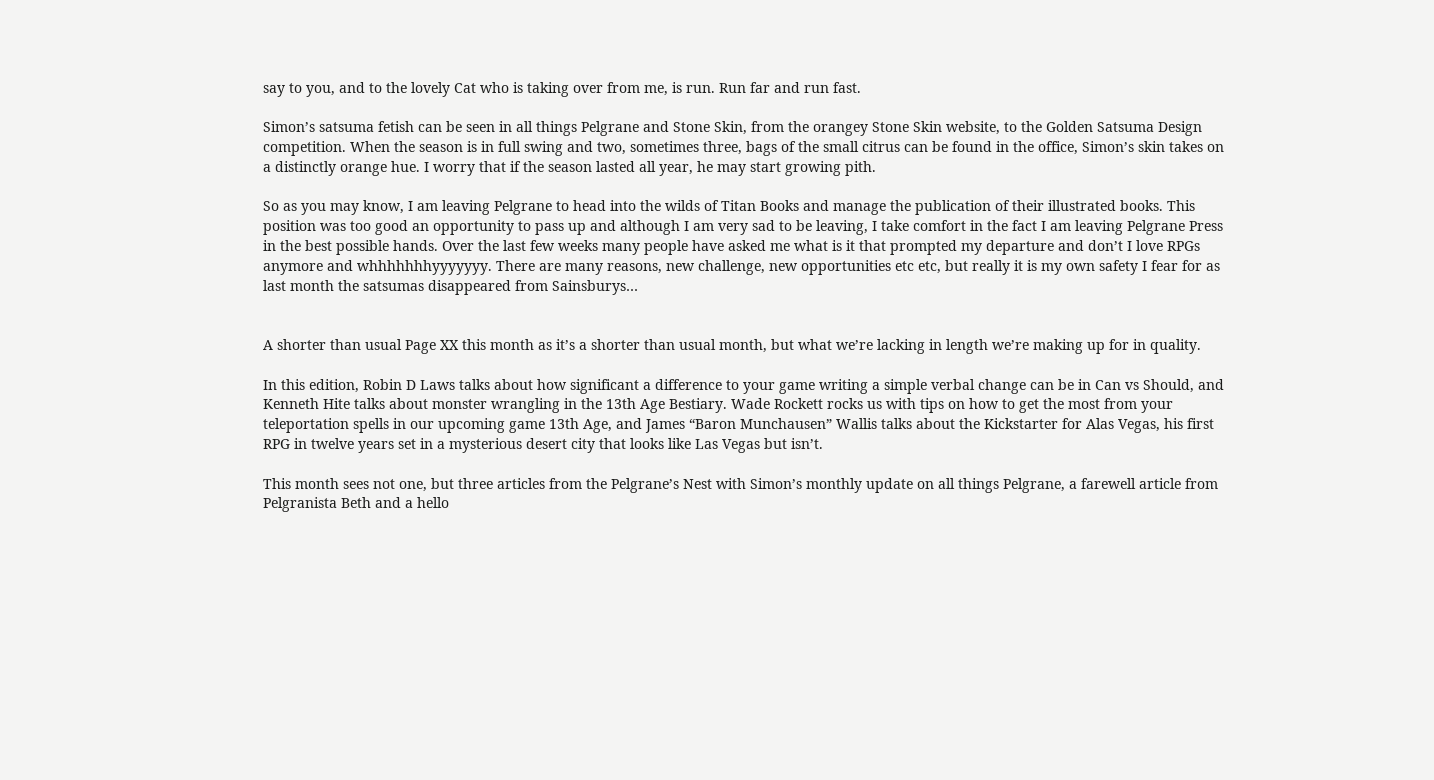say to you, and to the lovely Cat who is taking over from me, is run. Run far and run fast.

Simon’s satsuma fetish can be seen in all things Pelgrane and Stone Skin, from the orangey Stone Skin website, to the Golden Satsuma Design competition. When the season is in full swing and two, sometimes three, bags of the small citrus can be found in the office, Simon’s skin takes on a distinctly orange hue. I worry that if the season lasted all year, he may start growing pith.

So as you may know, I am leaving Pelgrane to head into the wilds of Titan Books and manage the publication of their illustrated books. This position was too good an opportunity to pass up and although I am very sad to be leaving, I take comfort in the fact I am leaving Pelgrane Press in the best possible hands. Over the last few weeks many people have asked me what is it that prompted my departure and don’t I love RPGs anymore and whhhhhhhyyyyyyy. There are many reasons, new challenge, new opportunities etc etc, but really it is my own safety I fear for as last month the satsumas disappeared from Sainsburys…


A shorter than usual Page XX this month as it’s a shorter than usual month, but what we’re lacking in length we’re making up for in quality.

In this edition, Robin D Laws talks about how significant a difference to your game writing a simple verbal change can be in Can vs Should, and Kenneth Hite talks about monster wrangling in the 13th Age Bestiary. Wade Rockett rocks us with tips on how to get the most from your teleportation spells in our upcoming game 13th Age, and James “Baron Munchausen” Wallis talks about the Kickstarter for Alas Vegas, his first RPG in twelve years set in a mysterious desert city that looks like Las Vegas but isn’t.

This month sees not one, but three articles from the Pelgrane’s Nest with Simon’s monthly update on all things Pelgrane, a farewell article from Pelgranista Beth and a hello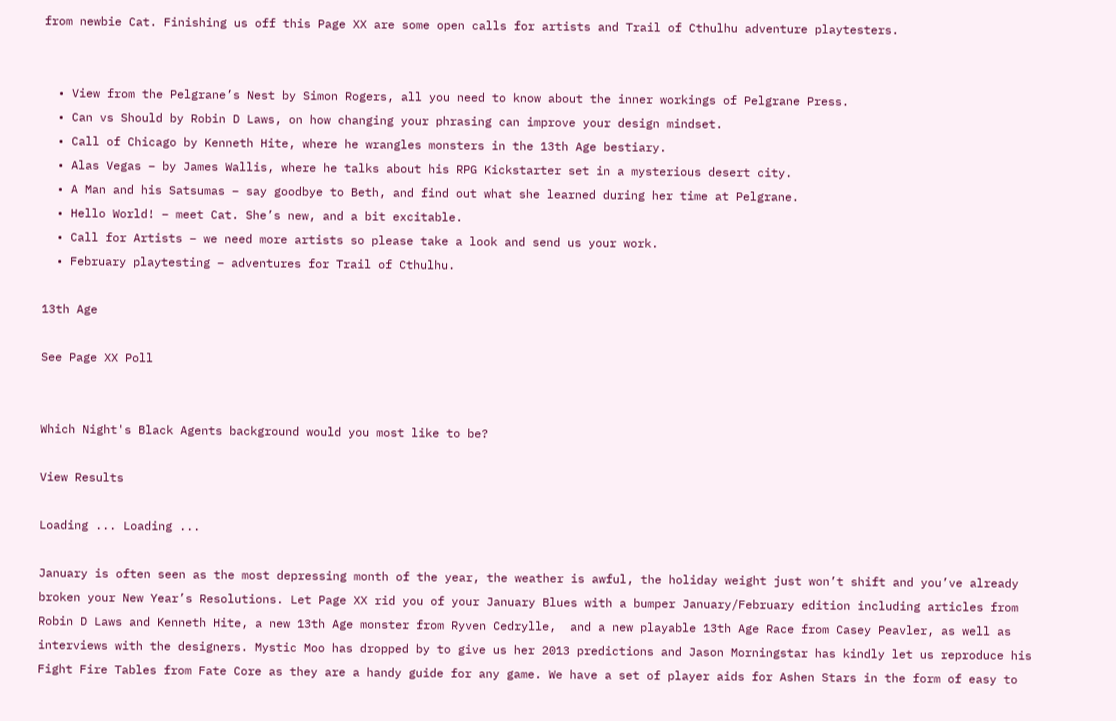from newbie Cat. Finishing us off this Page XX are some open calls for artists and Trail of Cthulhu adventure playtesters.


  • View from the Pelgrane’s Nest by Simon Rogers, all you need to know about the inner workings of Pelgrane Press.
  • Can vs Should by Robin D Laws, on how changing your phrasing can improve your design mindset.
  • Call of Chicago by Kenneth Hite, where he wrangles monsters in the 13th Age bestiary.
  • Alas Vegas – by James Wallis, where he talks about his RPG Kickstarter set in a mysterious desert city.
  • A Man and his Satsumas – say goodbye to Beth, and find out what she learned during her time at Pelgrane.
  • Hello World! – meet Cat. She’s new, and a bit excitable.
  • Call for Artists – we need more artists so please take a look and send us your work.
  • February playtesting – adventures for Trail of Cthulhu.

13th Age

See Page XX Poll


Which Night's Black Agents background would you most like to be?

View Results

Loading ... Loading ...

January is often seen as the most depressing month of the year, the weather is awful, the holiday weight just won’t shift and you’ve already broken your New Year’s Resolutions. Let Page XX rid you of your January Blues with a bumper January/February edition including articles from Robin D Laws and Kenneth Hite, a new 13th Age monster from Ryven Cedrylle,  and a new playable 13th Age Race from Casey Peavler, as well as interviews with the designers. Mystic Moo has dropped by to give us her 2013 predictions and Jason Morningstar has kindly let us reproduce his Fight Fire Tables from Fate Core as they are a handy guide for any game. We have a set of player aids for Ashen Stars in the form of easy to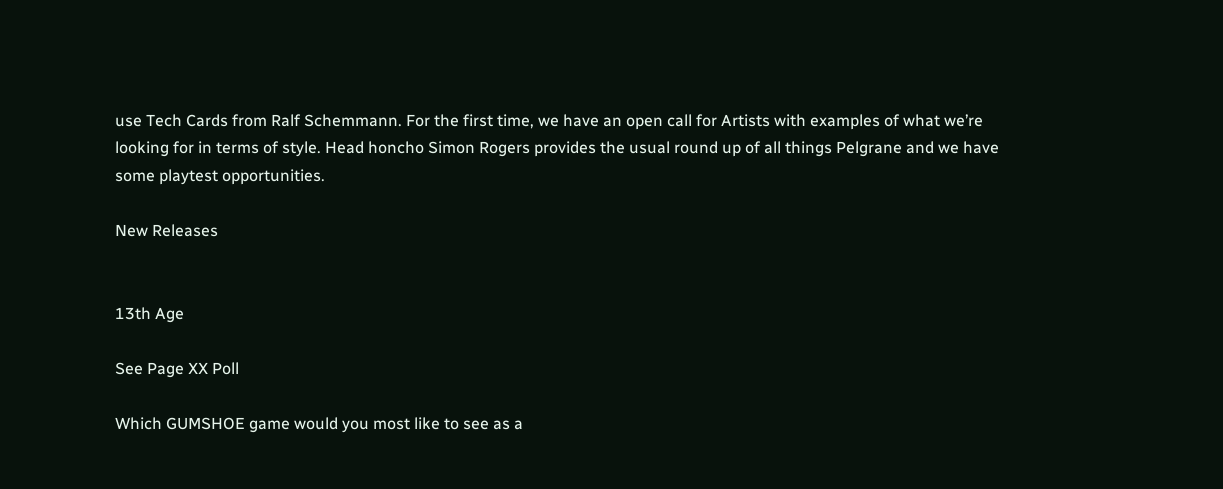use Tech Cards from Ralf Schemmann. For the first time, we have an open call for Artists with examples of what we’re looking for in terms of style. Head honcho Simon Rogers provides the usual round up of all things Pelgrane and we have some playtest opportunities.

New Releases


13th Age

See Page XX Poll

Which GUMSHOE game would you most like to see as a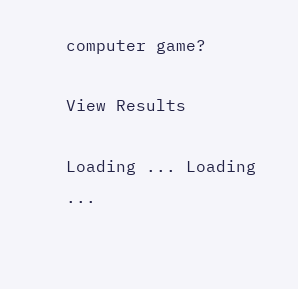computer game?

View Results

Loading ... Loading ...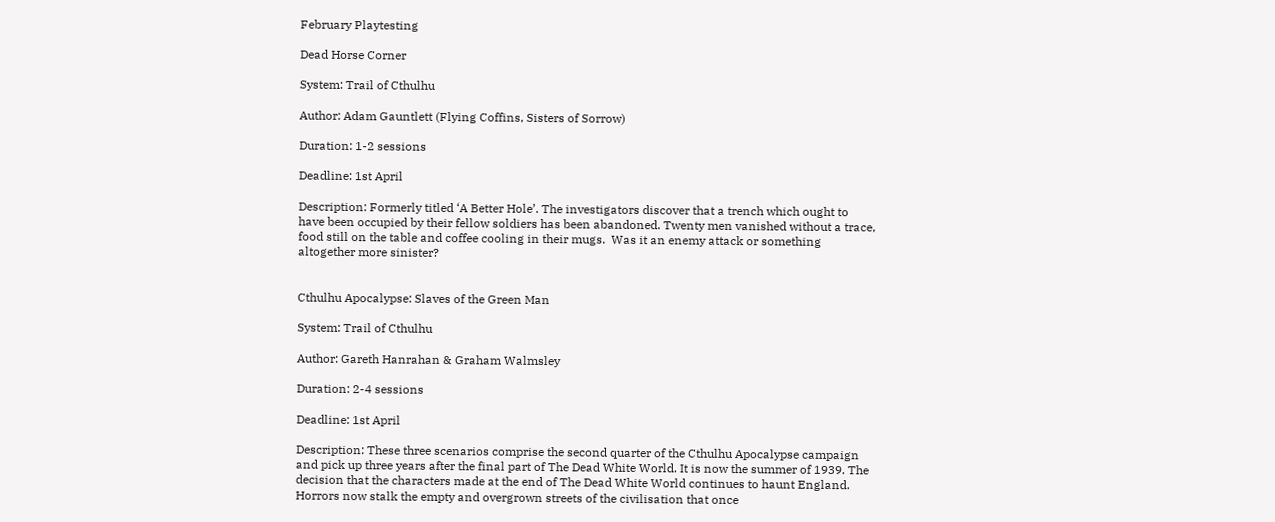February Playtesting

Dead Horse Corner

System: Trail of Cthulhu

Author: Adam Gauntlett (Flying Coffins, Sisters of Sorrow)

Duration: 1-2 sessions

Deadline: 1st April

Description: Formerly titled ‘A Better Hole’. The investigators discover that a trench which ought to have been occupied by their fellow soldiers has been abandoned. Twenty men vanished without a trace, food still on the table and coffee cooling in their mugs.  Was it an enemy attack or something altogether more sinister?


Cthulhu Apocalypse: Slaves of the Green Man

System: Trail of Cthulhu

Author: Gareth Hanrahan & Graham Walmsley

Duration: 2-4 sessions

Deadline: 1st April

Description: These three scenarios comprise the second quarter of the Cthulhu Apocalypse campaign and pick up three years after the final part of The Dead White World. It is now the summer of 1939. The decision that the characters made at the end of The Dead White World continues to haunt England. Horrors now stalk the empty and overgrown streets of the civilisation that once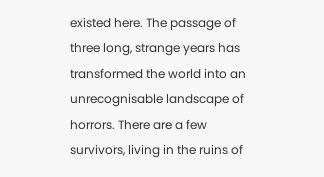existed here. The passage of three long, strange years has transformed the world into an unrecognisable landscape of horrors. There are a few survivors, living in the ruins of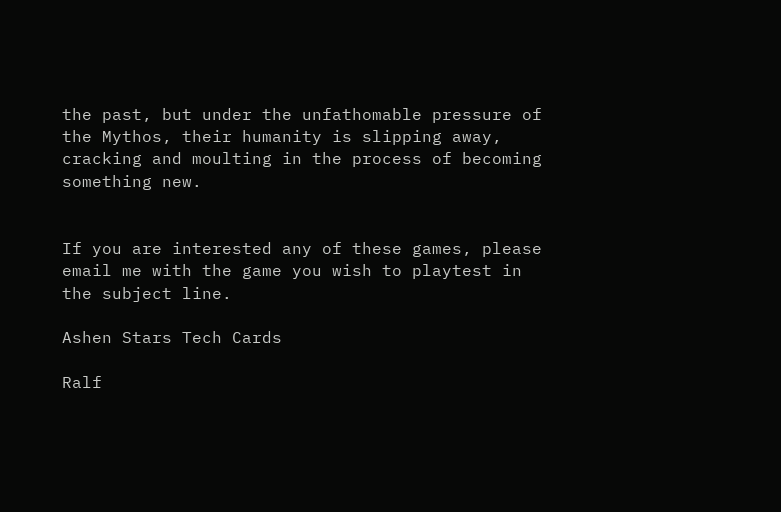the past, but under the unfathomable pressure of the Mythos, their humanity is slipping away, cracking and moulting in the process of becoming something new.


If you are interested any of these games, please email me with the game you wish to playtest in the subject line.

Ashen Stars Tech Cards

Ralf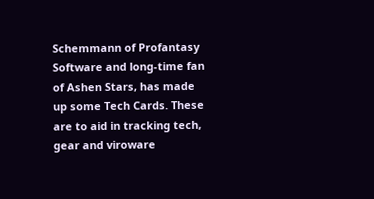Schemmann of Profantasy Software and long-time fan of Ashen Stars, has made up some Tech Cards. These are to aid in tracking tech, gear and viroware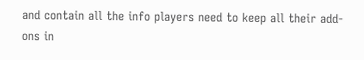and contain all the info players need to keep all their add-ons in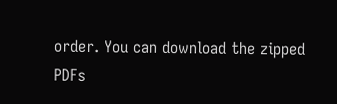order. You can download the zipped PDFs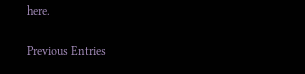here.

Previous Entries